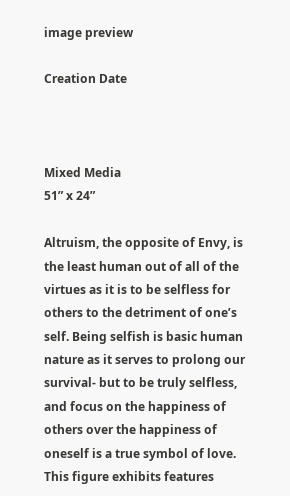image preview

Creation Date



Mixed Media
51” x 24”

Altruism, the opposite of Envy, is the least human out of all of the virtues as it is to be selfless for others to the detriment of one’s self. Being selfish is basic human nature as it serves to prolong our survival- but to be truly selfless, and focus on the happiness of others over the happiness of oneself is a true symbol of love. This figure exhibits features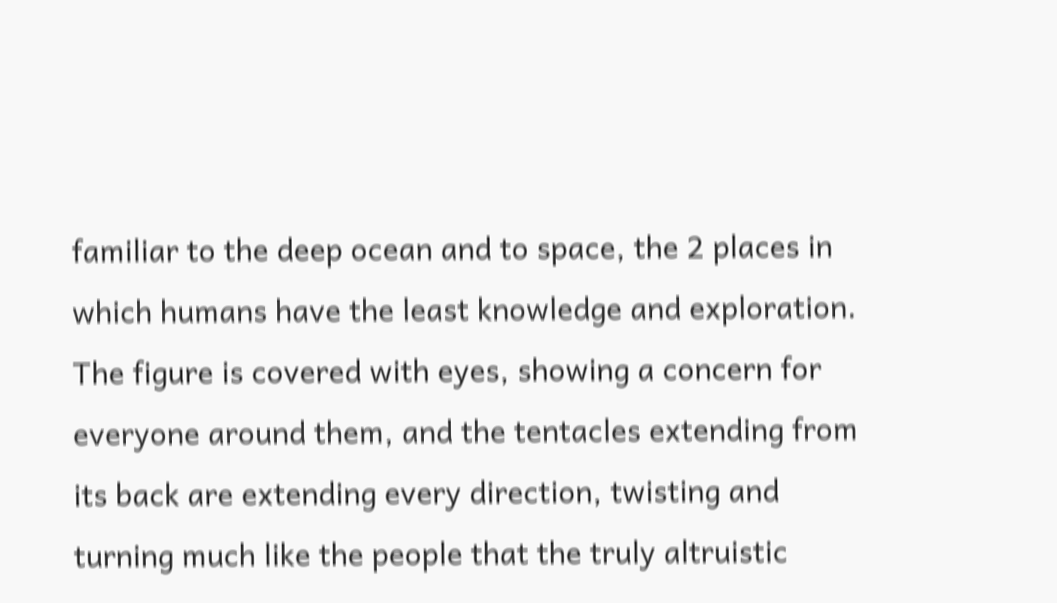familiar to the deep ocean and to space, the 2 places in which humans have the least knowledge and exploration. The figure is covered with eyes, showing a concern for everyone around them, and the tentacles extending from its back are extending every direction, twisting and turning much like the people that the truly altruistic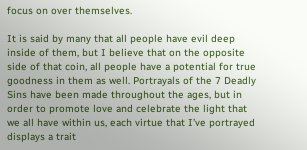focus on over themselves.

It is said by many that all people have evil deep inside of them, but I believe that on the opposite side of that coin, all people have a potential for true goodness in them as well. Portrayals of the 7 Deadly Sins have been made throughout the ages, but in order to promote love and celebrate the light that we all have within us, each virtue that I’ve portrayed displays a trait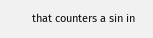that counters a sin in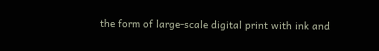the form of large-scale digital print with ink and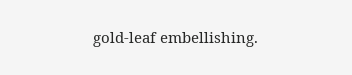gold-leaf embellishing.